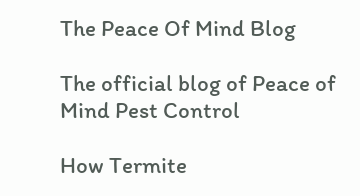The Peace Of Mind Blog

The official blog of Peace of Mind Pest Control

How Termite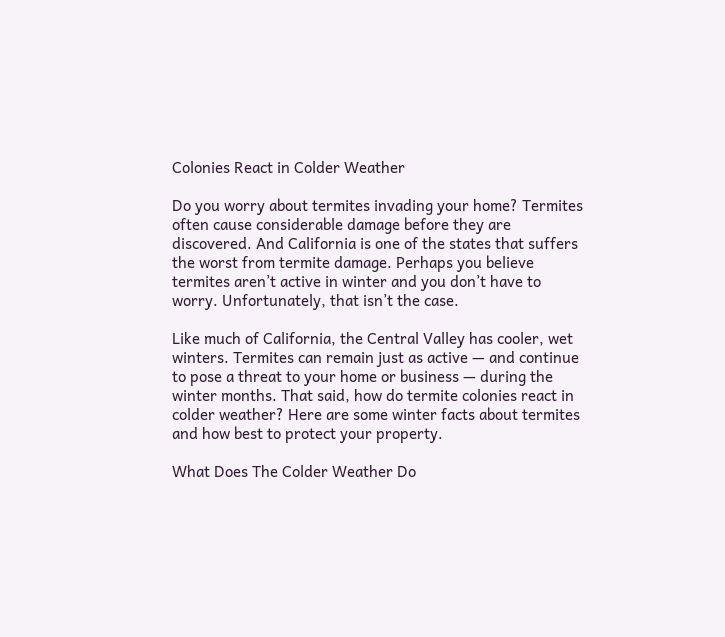Colonies React in Colder Weather

Do you worry about termites invading your home? Termites often cause considerable damage before they are discovered. And California is one of the states that suffers the worst from termite damage. Perhaps you believe termites aren’t active in winter and you don’t have to worry. Unfortunately, that isn’t the case.

Like much of California, the Central Valley has cooler, wet winters. Termites can remain just as active — and continue to pose a threat to your home or business — during the winter months. That said, how do termite colonies react in colder weather? Here are some winter facts about termites and how best to protect your property.

What Does The Colder Weather Do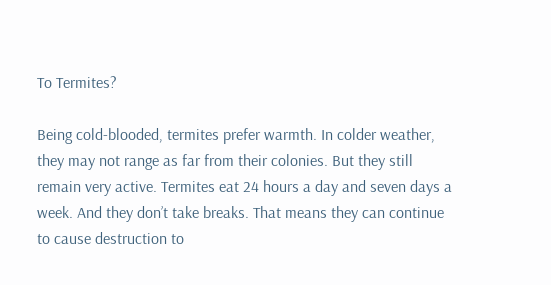To Termites?

Being cold-blooded, termites prefer warmth. In colder weather, they may not range as far from their colonies. But they still remain very active. Termites eat 24 hours a day and seven days a week. And they don’t take breaks. That means they can continue to cause destruction to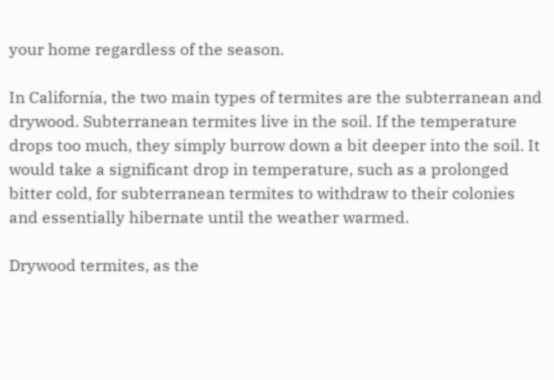your home regardless of the season.

In California, the two main types of termites are the subterranean and drywood. Subterranean termites live in the soil. If the temperature drops too much, they simply burrow down a bit deeper into the soil. It would take a significant drop in temperature, such as a prolonged bitter cold, for subterranean termites to withdraw to their colonies and essentially hibernate until the weather warmed.

Drywood termites, as the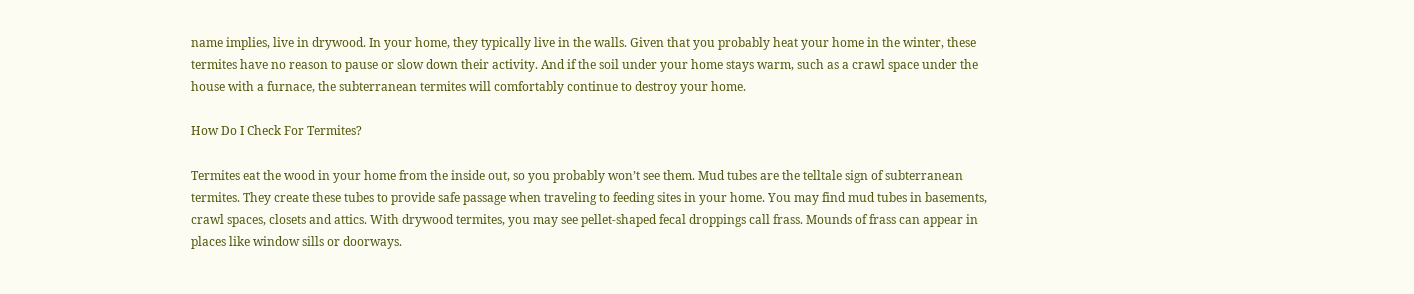name implies, live in drywood. In your home, they typically live in the walls. Given that you probably heat your home in the winter, these termites have no reason to pause or slow down their activity. And if the soil under your home stays warm, such as a crawl space under the house with a furnace, the subterranean termites will comfortably continue to destroy your home.

How Do I Check For Termites?

Termites eat the wood in your home from the inside out, so you probably won’t see them. Mud tubes are the telltale sign of subterranean termites. They create these tubes to provide safe passage when traveling to feeding sites in your home. You may find mud tubes in basements, crawl spaces, closets and attics. With drywood termites, you may see pellet-shaped fecal droppings call frass. Mounds of frass can appear in places like window sills or doorways.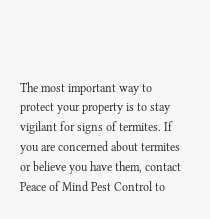The most important way to protect your property is to stay vigilant for signs of termites. If you are concerned about termites or believe you have them, contact Peace of Mind Pest Control to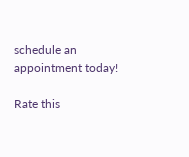schedule an appointment today!

Rate this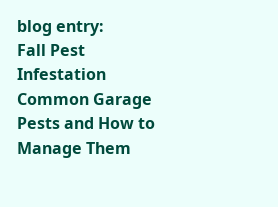blog entry:
Fall Pest Infestation
Common Garage Pests and How to Manage Them